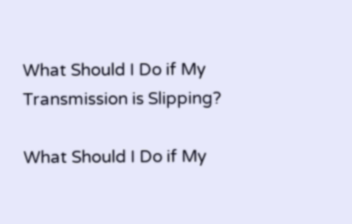What Should I Do if My Transmission is Slipping?

What Should I Do if My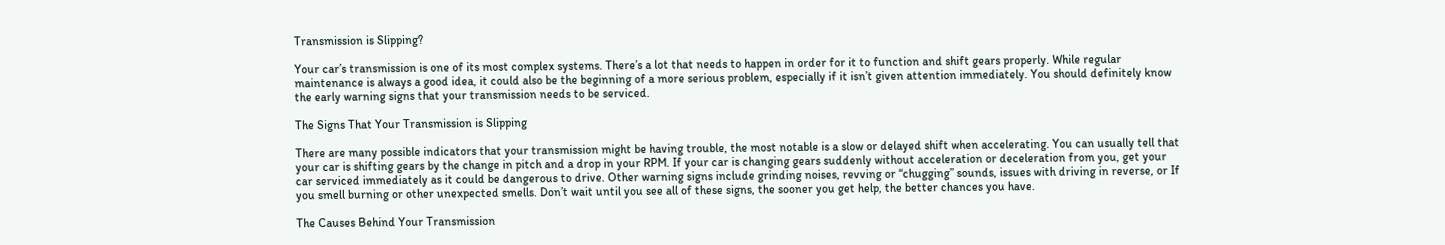Transmission is Slipping?

Your car’s transmission is one of its most complex systems. There’s a lot that needs to happen in order for it to function and shift gears properly. While regular maintenance is always a good idea, it could also be the beginning of a more serious problem, especially if it isn’t given attention immediately. You should definitely know the early warning signs that your transmission needs to be serviced.

The Signs That Your Transmission is Slipping

There are many possible indicators that your transmission might be having trouble, the most notable is a slow or delayed shift when accelerating. You can usually tell that your car is shifting gears by the change in pitch and a drop in your RPM. If your car is changing gears suddenly without acceleration or deceleration from you, get your car serviced immediately as it could be dangerous to drive. Other warning signs include grinding noises, revving or “chugging” sounds, issues with driving in reverse, or If you smell burning or other unexpected smells. Don’t wait until you see all of these signs, the sooner you get help, the better chances you have.

The Causes Behind Your Transmission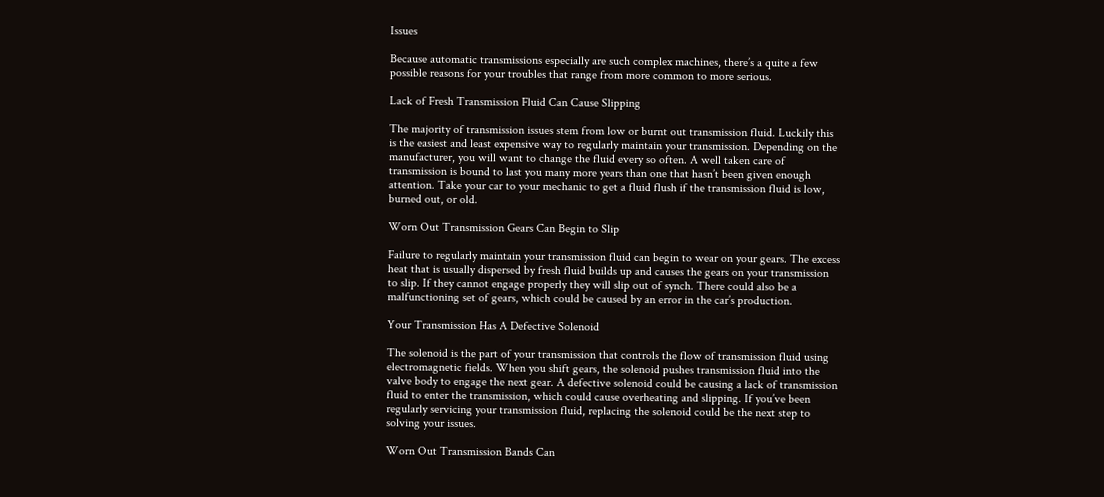Issues

Because automatic transmissions especially are such complex machines, there’s a quite a few possible reasons for your troubles that range from more common to more serious.

Lack of Fresh Transmission Fluid Can Cause Slipping

The majority of transmission issues stem from low or burnt out transmission fluid. Luckily this is the easiest and least expensive way to regularly maintain your transmission. Depending on the manufacturer, you will want to change the fluid every so often. A well taken care of transmission is bound to last you many more years than one that hasn’t been given enough attention. Take your car to your mechanic to get a fluid flush if the transmission fluid is low, burned out, or old.

Worn Out Transmission Gears Can Begin to Slip

Failure to regularly maintain your transmission fluid can begin to wear on your gears. The excess heat that is usually dispersed by fresh fluid builds up and causes the gears on your transmission to slip. If they cannot engage properly they will slip out of synch. There could also be a malfunctioning set of gears, which could be caused by an error in the car’s production.

Your Transmission Has A Defective Solenoid

The solenoid is the part of your transmission that controls the flow of transmission fluid using electromagnetic fields. When you shift gears, the solenoid pushes transmission fluid into the valve body to engage the next gear. A defective solenoid could be causing a lack of transmission fluid to enter the transmission, which could cause overheating and slipping. If you’ve been regularly servicing your transmission fluid, replacing the solenoid could be the next step to solving your issues.

Worn Out Transmission Bands Can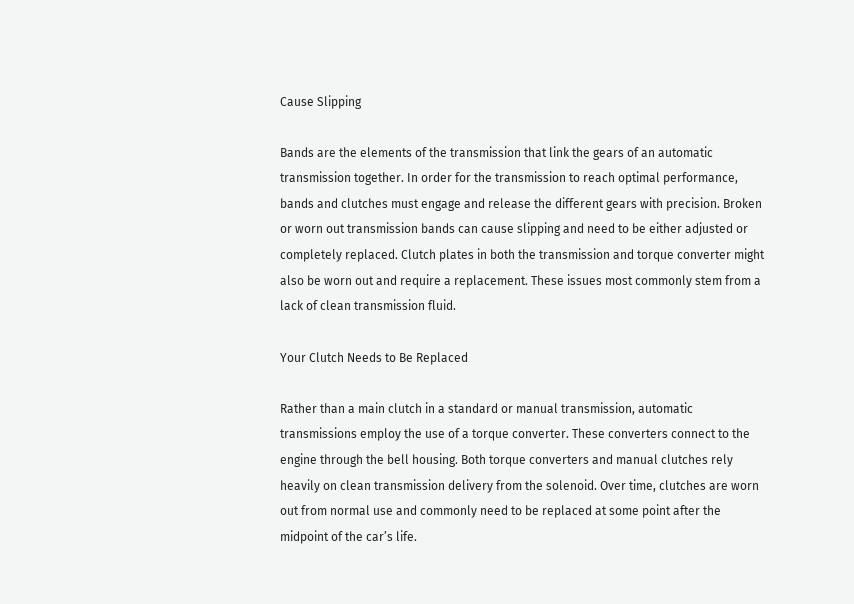Cause Slipping

Bands are the elements of the transmission that link the gears of an automatic transmission together. In order for the transmission to reach optimal performance, bands and clutches must engage and release the different gears with precision. Broken or worn out transmission bands can cause slipping and need to be either adjusted or completely replaced. Clutch plates in both the transmission and torque converter might also be worn out and require a replacement. These issues most commonly stem from a lack of clean transmission fluid.

Your Clutch Needs to Be Replaced

Rather than a main clutch in a standard or manual transmission, automatic transmissions employ the use of a torque converter. These converters connect to the engine through the bell housing. Both torque converters and manual clutches rely heavily on clean transmission delivery from the solenoid. Over time, clutches are worn out from normal use and commonly need to be replaced at some point after the midpoint of the car’s life.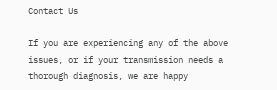Contact Us

If you are experiencing any of the above issues, or if your transmission needs a thorough diagnosis, we are happy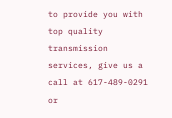to provide you with top quality transmission services, give us a call at 617-489-0291 or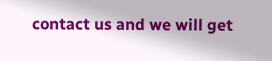contact us and we will get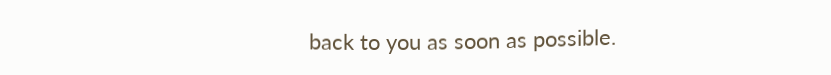back to you as soon as possible.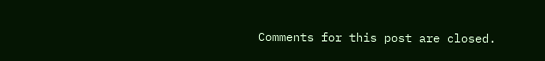Comments for this post are closed.